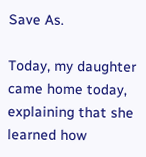Save As.

Today, my daughter came home today, explaining that she learned how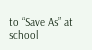to “Save As” at school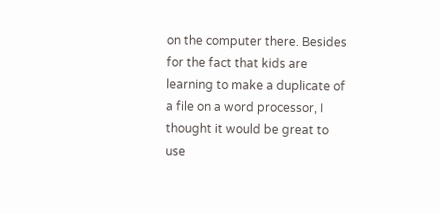on the computer there. Besides for the fact that kids are learning to make a duplicate of a file on a word processor, I thought it would be great to use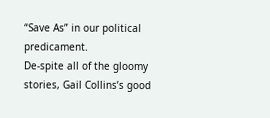“Save As” in our political predicament.
De-spite all of the gloomy stories, Gail Collins’s good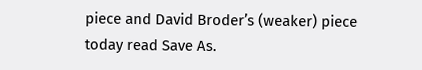piece and David Broder’s (weaker) piece today read Save As.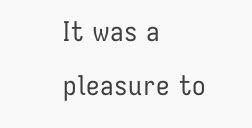It was a pleasure to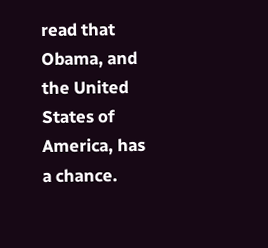read that Obama, and the United States of America, has a chance.